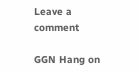Leave a comment

GGN Hang on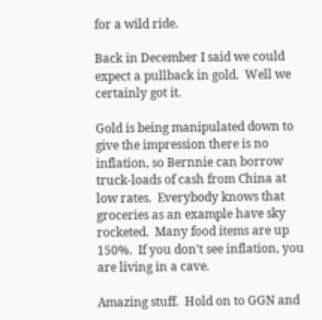for a wild ride.

Back in December I said we could expect a pullback in gold.  Well we certainly got it.

Gold is being manipulated down to give the impression there is no inflation, so Bernnie can borrow truck-loads of cash from China at low rates.  Everybody knows that groceries as an example have sky rocketed.  Many food items are up 150%.  If you don’t see inflation, you are living in a cave.

Amazing stuff.  Hold on to GGN and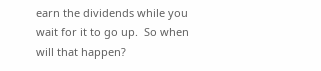earn the dividends while you wait for it to go up.  So when will that happen?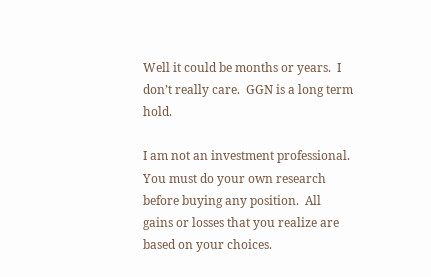Well it could be months or years.  I don’t really care.  GGN is a long term hold.

I am not an investment professional.  You must do your own research before buying any position.  All gains or losses that you realize are based on your choices.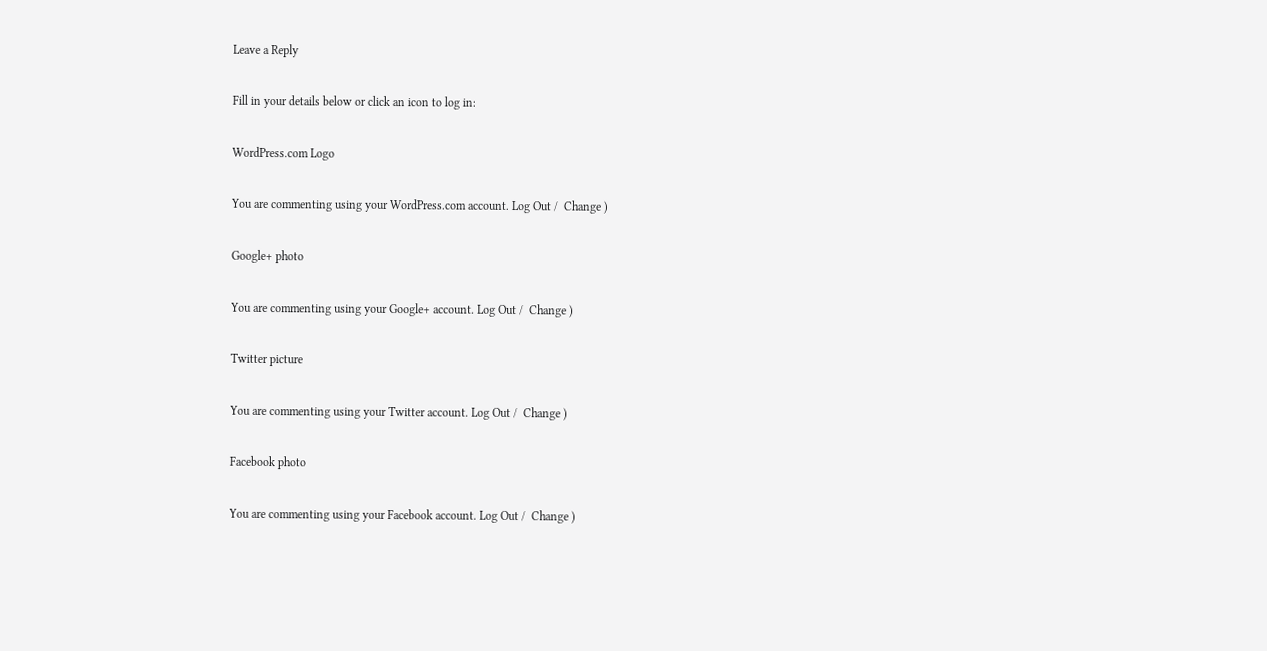Leave a Reply

Fill in your details below or click an icon to log in:

WordPress.com Logo

You are commenting using your WordPress.com account. Log Out /  Change )

Google+ photo

You are commenting using your Google+ account. Log Out /  Change )

Twitter picture

You are commenting using your Twitter account. Log Out /  Change )

Facebook photo

You are commenting using your Facebook account. Log Out /  Change )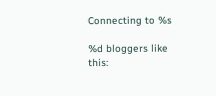Connecting to %s

%d bloggers like this: